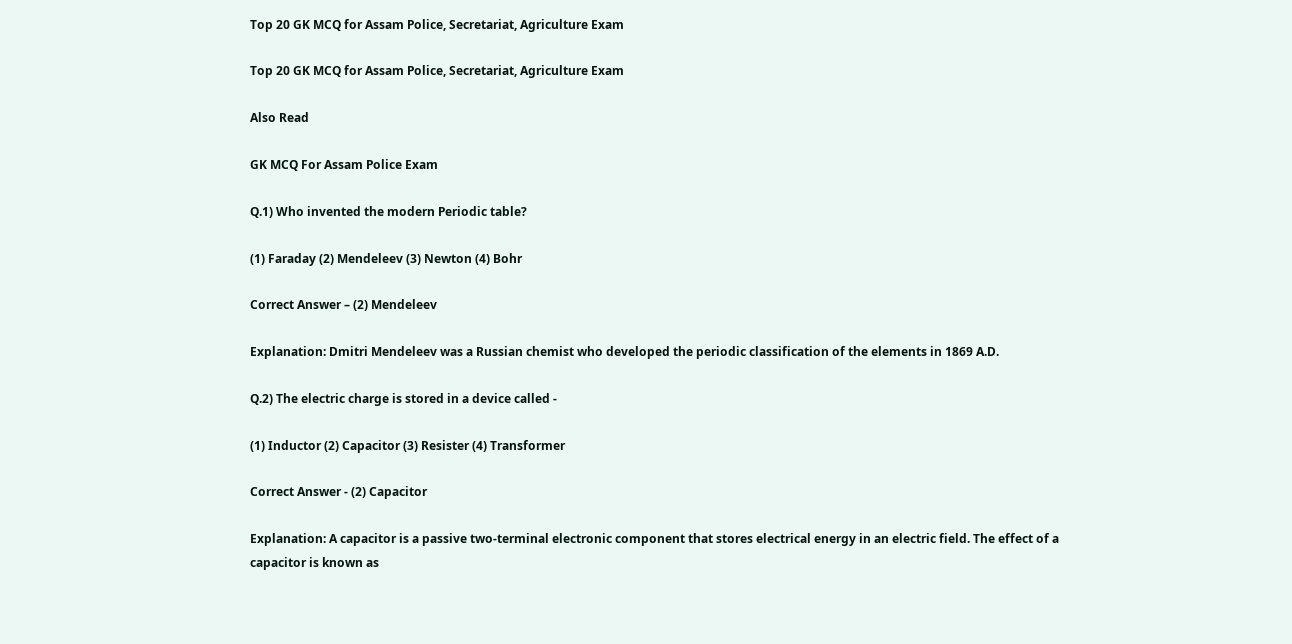Top 20 GK MCQ for Assam Police, Secretariat, Agriculture Exam

Top 20 GK MCQ for Assam Police, Secretariat, Agriculture Exam

Also Read

GK MCQ For Assam Police Exam

Q.1) Who invented the modern Periodic table?

(1) Faraday (2) Mendeleev (3) Newton (4) Bohr

Correct Answer – (2) Mendeleev

Explanation: Dmitri Mendeleev was a Russian chemist who developed the periodic classification of the elements in 1869 A.D.

Q.2) The electric charge is stored in a device called -

(1) Inductor (2) Capacitor (3) Resister (4) Transformer

Correct Answer - (2) Capacitor

Explanation: A capacitor is a passive two-terminal electronic component that stores electrical energy in an electric field. The effect of a capacitor is known as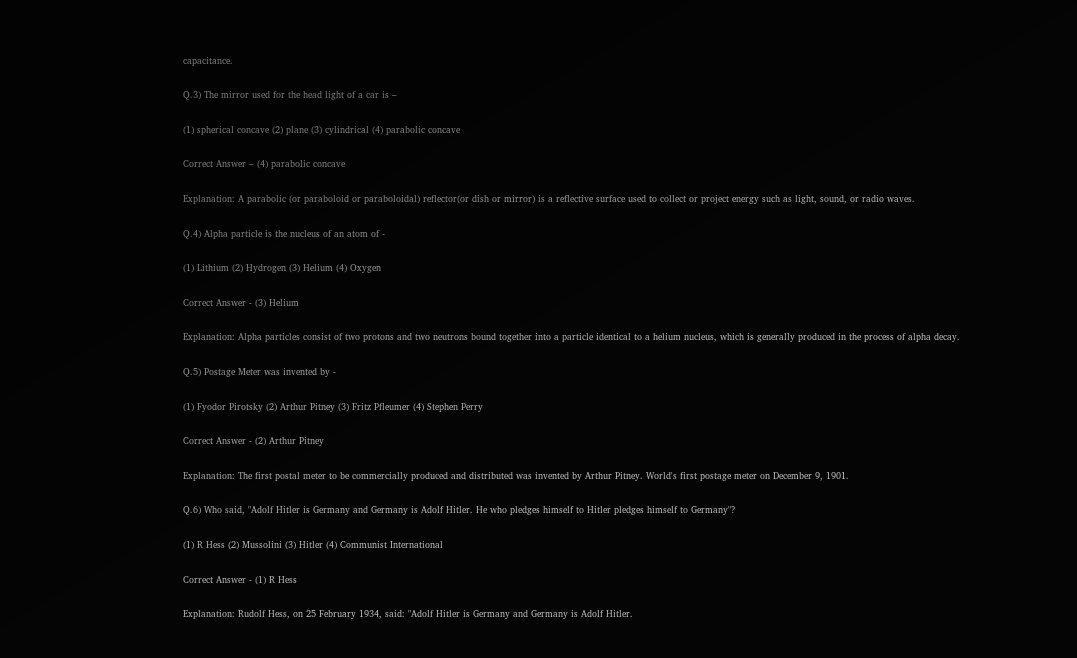capacitance.

Q.3) The mirror used for the head light of a car is –

(1) spherical concave (2) plane (3) cylindrical (4) parabolic concave

Correct Answer – (4) parabolic concave

Explanation: A parabolic (or paraboloid or paraboloidal) reflector(or dish or mirror) is a reflective surface used to collect or project energy such as light, sound, or radio waves.

Q.4) Alpha particle is the nucleus of an atom of -

(1) Lithium (2) Hydrogen (3) Helium (4) Oxygen

Correct Answer - (3) Helium

Explanation: Alpha particles consist of two protons and two neutrons bound together into a particle identical to a helium nucleus, which is generally produced in the process of alpha decay.

Q.5) Postage Meter was invented by -

(1) Fyodor Pirotsky (2) Arthur Pitney (3) Fritz Pfleumer (4) Stephen Perry

Correct Answer - (2) Arthur Pitney

Explanation: The first postal meter to be commercially produced and distributed was invented by Arthur Pitney. World's first postage meter on December 9, 1901.

Q.6) Who said, "Adolf Hitler is Germany and Germany is Adolf Hitler. He who pledges himself to Hitler pledges himself to Germany"?

(1) R Hess (2) Mussolini (3) Hitler (4) Communist International

Correct Answer - (1) R Hess

Explanation: Rudolf Hess, on 25 February 1934, said: "Adolf Hitler is Germany and Germany is Adolf Hitler.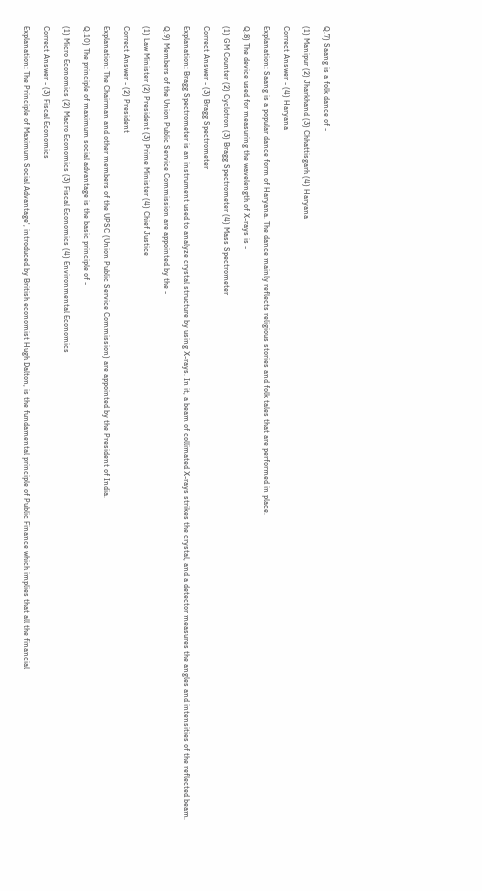Q.7) Saang is a folk dance of -

(1) Manipur (2) Jharkhand (3) Chhattisgarh (4) Haryana

Correct Answer - (4) Haryana

Explanation: Saang is a popular dance form of Haryana. The dance mainly reflects religious stories and folk tales that are performed in place.

Q.8) The device used for measuring the wavelength of X-rays is -

(1) GM Counter (2) Cyclotron (3) Bragg Spectrometer (4) Mass Spectrometer

Correct Answer - (3) Bragg Spectrometer

Explanation: Bragg Spectrometer is an instrument used to analyze crystal structure by using X-rays. In it, a beam of collimated X-rays strikes the crystal, and a detector measures the angles and intensities of the reflected beam.

Q.9) Members of the Union Public Service Commission are appointed by the -

(1) Law Minister (2) President (3) Prime Minister (4) Chief Justice

Correct Answer - (2) President

Explanation: The Chairman and other members of the UPSC (Union Public Service Commission) are appointed by the President of India.

Q.10) The principle of maximum social advantage is the basic principle of -

(1) Micro Economics (2) Macro Economics (3) Fiscal Economics (4) Environmental Economics

Correct Answer - (3) Fiscal Economics

Explanation: The Principle of Maximum Social Advantage', introduced by British economist Hugh Dalton, is the fundamental principle of Public Finance which implies that all the financial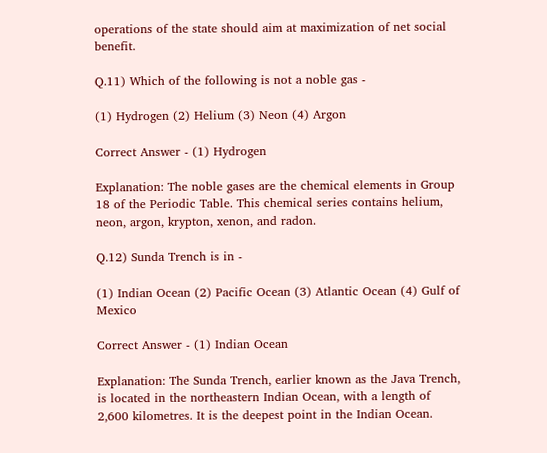operations of the state should aim at maximization of net social benefit.

Q.11) Which of the following is not a noble gas -

(1) Hydrogen (2) Helium (3) Neon (4) Argon

Correct Answer - (1) Hydrogen

Explanation: The noble gases are the chemical elements in Group 18 of the Periodic Table. This chemical series contains helium, neon, argon, krypton, xenon, and radon.

Q.12) Sunda Trench is in -

(1) Indian Ocean (2) Pacific Ocean (3) Atlantic Ocean (4) Gulf of Mexico

Correct Answer - (1) Indian Ocean

Explanation: The Sunda Trench, earlier known as the Java Trench, is located in the northeastern Indian Ocean, with a length of 2,600 kilometres. It is the deepest point in the Indian Ocean.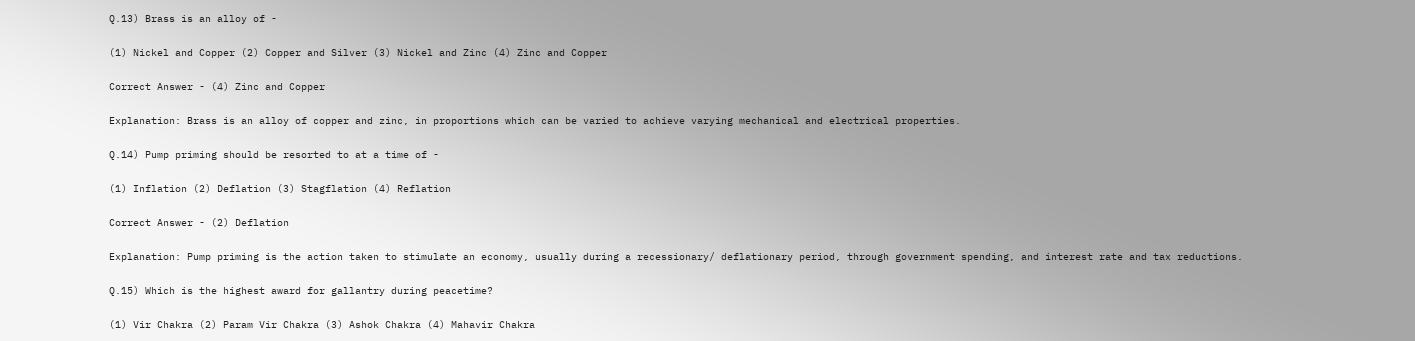Q.13) Brass is an alloy of -

(1) Nickel and Copper (2) Copper and Silver (3) Nickel and Zinc (4) Zinc and Copper

Correct Answer - (4) Zinc and Copper

Explanation: Brass is an alloy of copper and zinc, in proportions which can be varied to achieve varying mechanical and electrical properties.

Q.14) Pump priming should be resorted to at a time of -

(1) Inflation (2) Deflation (3) Stagflation (4) Reflation

Correct Answer - (2) Deflation

Explanation: Pump priming is the action taken to stimulate an economy, usually during a recessionary/ deflationary period, through government spending, and interest rate and tax reductions.

Q.15) Which is the highest award for gallantry during peacetime?

(1) Vir Chakra (2) Param Vir Chakra (3) Ashok Chakra (4) Mahavir Chakra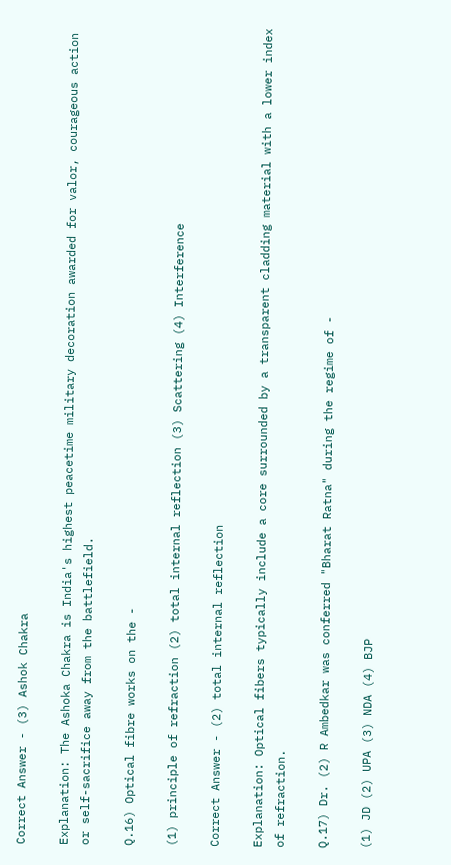Correct Answer - (3) Ashok Chakra

Explanation: The Ashoka Chakra is India's highest peacetime military decoration awarded for valor, courageous action or self-sacrifice away from the battlefield.

Q.16) Optical fibre works on the -

(1) principle of refraction (2) total internal reflection (3) Scattering (4) Interference

Correct Answer - (2) total internal reflection

Explanation: Optical fibers typically include a core surrounded by a transparent cladding material with a lower index of refraction.

Q.17) Dr. (2) R Ambedkar was conferred "Bharat Ratna" during the regime of -

(1) JD (2) UPA (3) NDA (4) BJP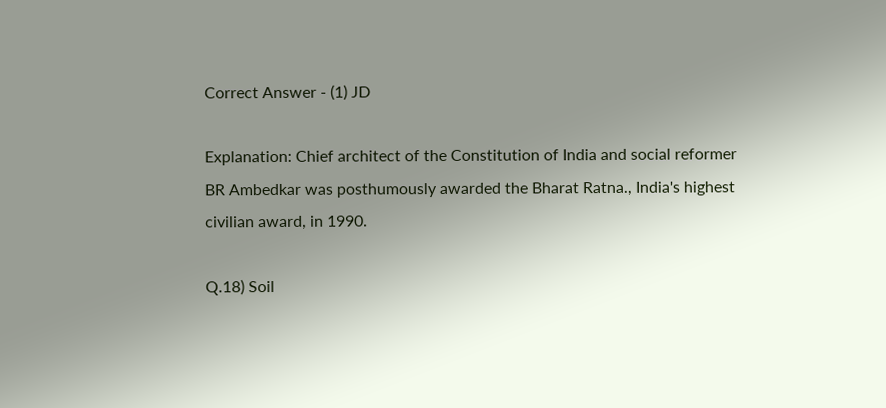Correct Answer - (1) JD

Explanation: Chief architect of the Constitution of India and social reformer BR Ambedkar was posthumously awarded the Bharat Ratna., India's highest civilian award, in 1990.

Q.18) Soil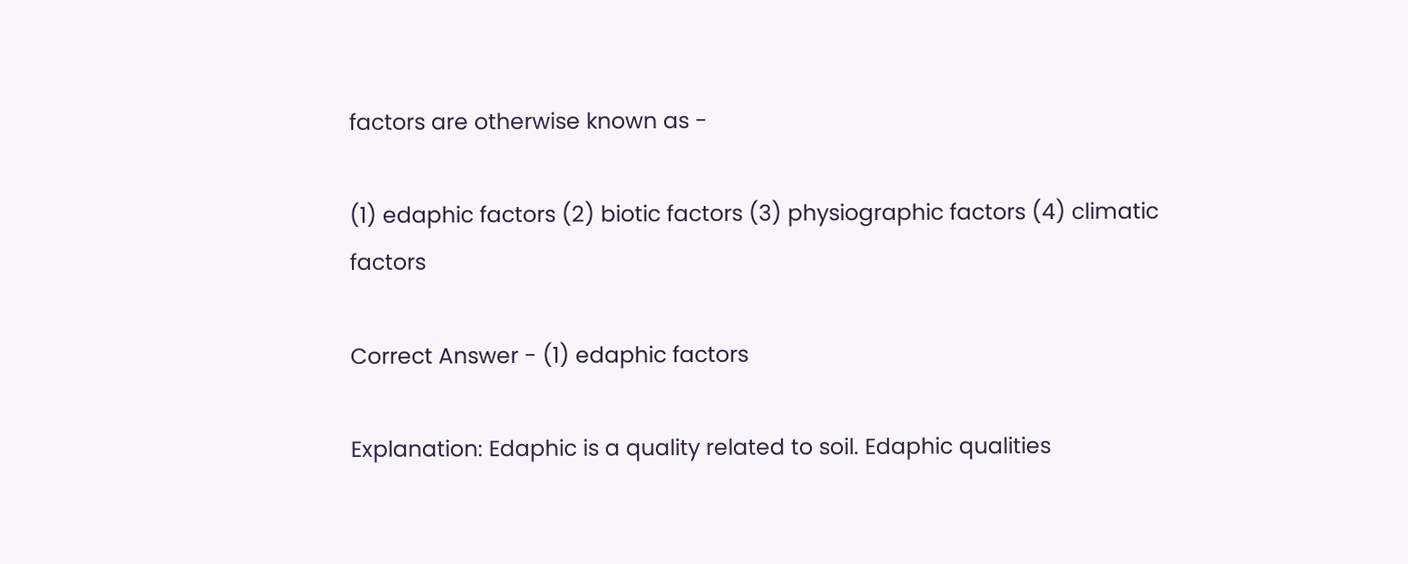factors are otherwise known as -

(1) edaphic factors (2) biotic factors (3) physiographic factors (4) climatic factors

Correct Answer - (1) edaphic factors

Explanation: Edaphic is a quality related to soil. Edaphic qualities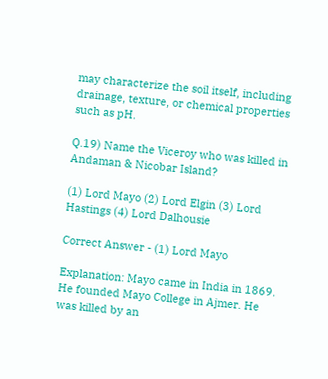may characterize the soil itself, including drainage, texture, or chemical properties such as pH.

Q.19) Name the Viceroy who was killed in Andaman & Nicobar Island?

(1) Lord Mayo (2) Lord Elgin (3) Lord Hastings (4) Lord Dalhousie

Correct Answer - (1) Lord Mayo

Explanation: Mayo came in India in 1869. He founded Mayo College in Ajmer. He was killed by an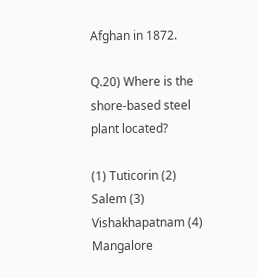Afghan in 1872.

Q.20) Where is the shore-based steel plant located?

(1) Tuticorin (2) Salem (3) Vishakhapatnam (4) Mangalore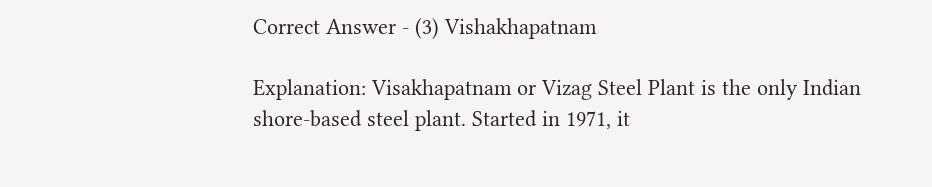Correct Answer - (3) Vishakhapatnam

Explanation: Visakhapatnam or Vizag Steel Plant is the only Indian shore-based steel plant. Started in 1971, it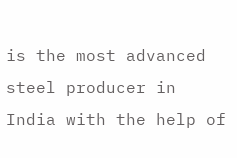is the most advanced steel producer in India with the help of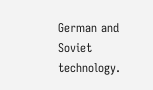German and Soviet technology.